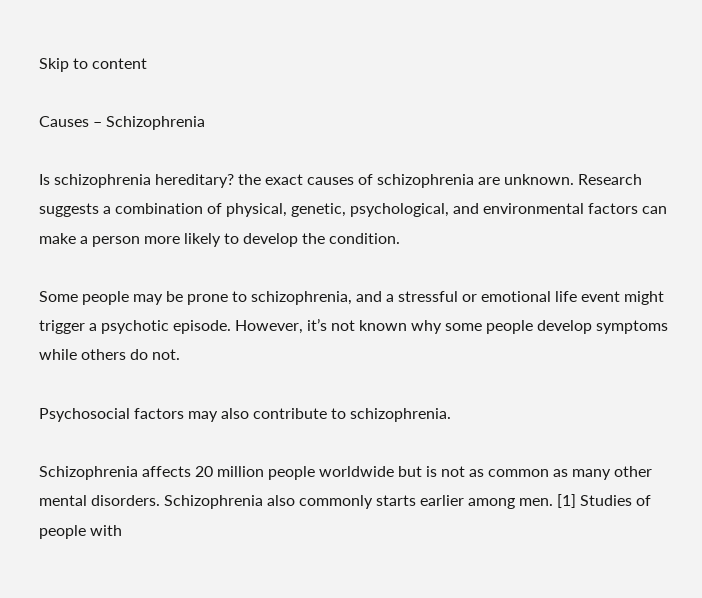Skip to content

Causes – Schizophrenia

Is schizophrenia hereditary? the exact causes of schizophrenia are unknown. Research suggests a combination of physical, genetic, psychological, and environmental factors can make a person more likely to develop the condition.

Some people may be prone to schizophrenia, and a stressful or emotional life event might trigger a psychotic episode. However, it’s not known why some people develop symptoms while others do not.

Psychosocial factors may also contribute to schizophrenia.

Schizophrenia affects 20 million people worldwide but is not as common as many other mental disorders. Schizophrenia also commonly starts earlier among men. [1] Studies of people with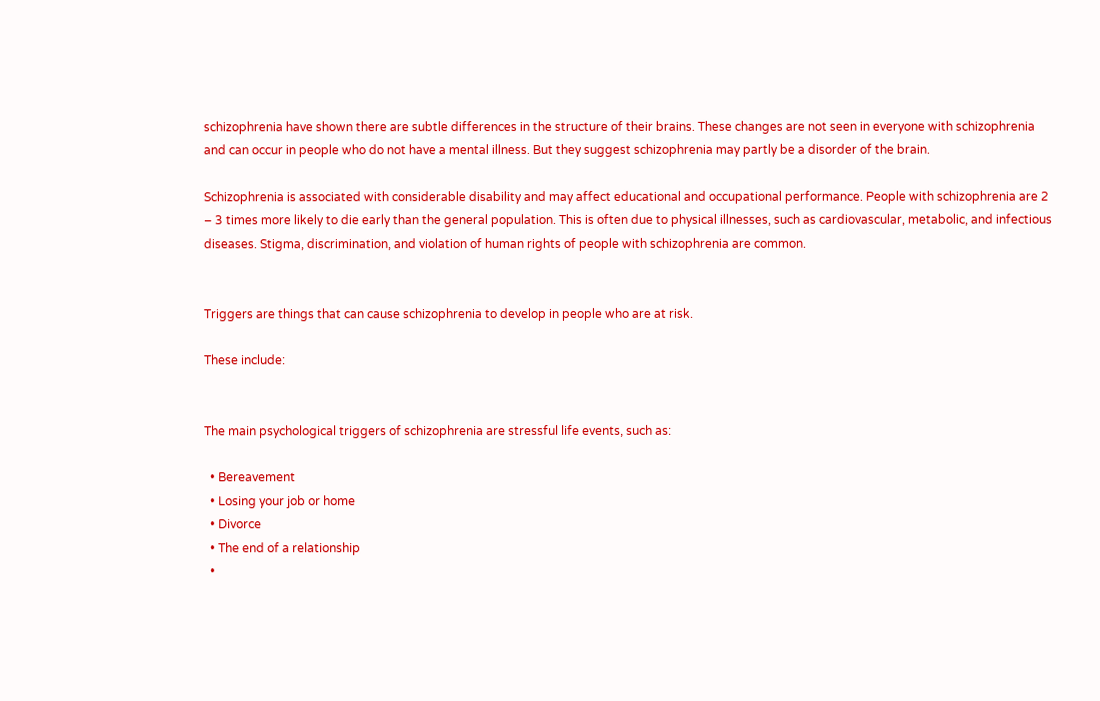schizophrenia have shown there are subtle differences in the structure of their brains. These changes are not seen in everyone with schizophrenia and can occur in people who do not have a mental illness. But they suggest schizophrenia may partly be a disorder of the brain.

Schizophrenia is associated with considerable disability and may affect educational and occupational performance. People with schizophrenia are 2 – 3 times more likely to die early than the general population. This is often due to physical illnesses, such as cardiovascular, metabolic, and infectious diseases. Stigma, discrimination, and violation of human rights of people with schizophrenia are common.


Triggers are things that can cause schizophrenia to develop in people who are at risk.

These include:


The main psychological triggers of schizophrenia are stressful life events, such as:

  • Bereavement
  • Losing your job or home
  • Divorce
  • The end of a relationship
  •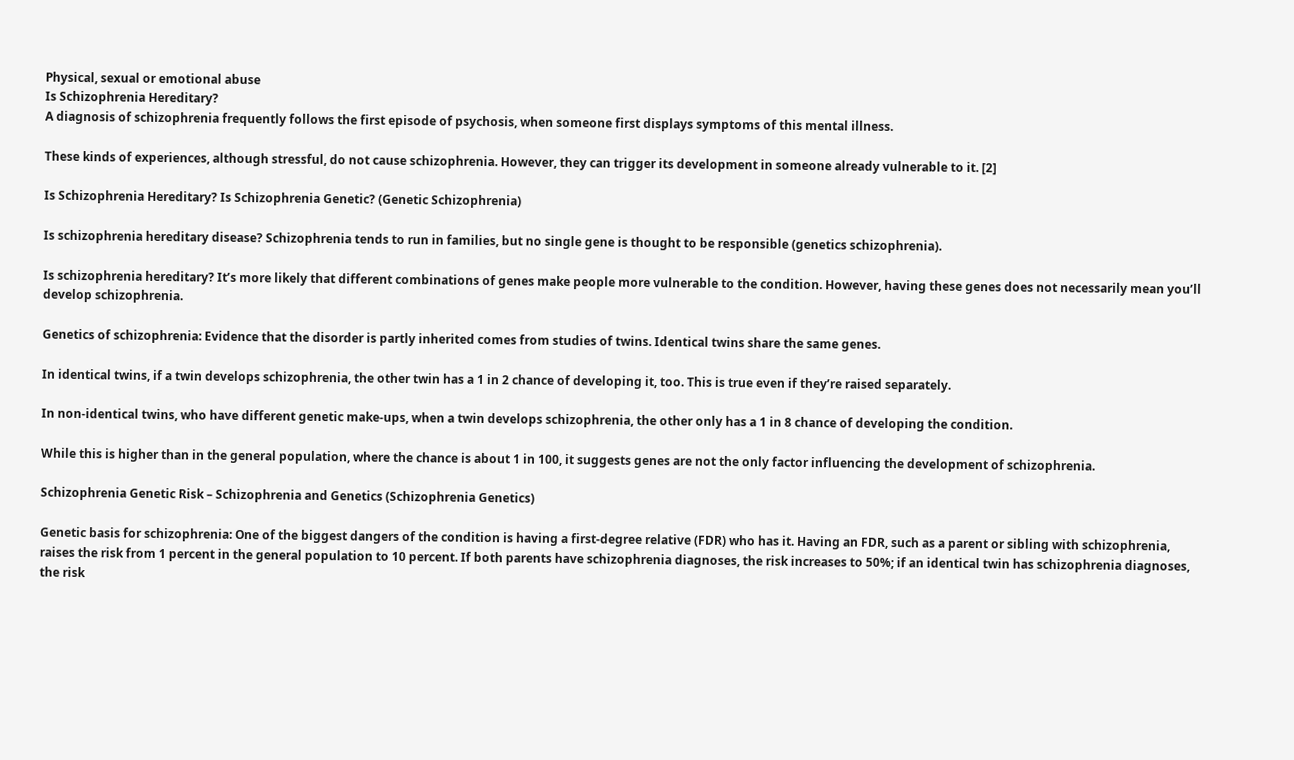Physical, sexual or emotional abuse
Is Schizophrenia Hereditary?
A diagnosis of schizophrenia frequently follows the first episode of psychosis, when someone first displays symptoms of this mental illness.

These kinds of experiences, although stressful, do not cause schizophrenia. However, they can trigger its development in someone already vulnerable to it. [2]

Is Schizophrenia Hereditary? Is Schizophrenia Genetic? (Genetic Schizophrenia)

Is schizophrenia hereditary disease? Schizophrenia tends to run in families, but no single gene is thought to be responsible (genetics schizophrenia).

Is schizophrenia hereditary? It’s more likely that different combinations of genes make people more vulnerable to the condition. However, having these genes does not necessarily mean you’ll develop schizophrenia.

Genetics of schizophrenia: Evidence that the disorder is partly inherited comes from studies of twins. Identical twins share the same genes.

In identical twins, if a twin develops schizophrenia, the other twin has a 1 in 2 chance of developing it, too. This is true even if they’re raised separately.

In non-identical twins, who have different genetic make-ups, when a twin develops schizophrenia, the other only has a 1 in 8 chance of developing the condition.

While this is higher than in the general population, where the chance is about 1 in 100, it suggests genes are not the only factor influencing the development of schizophrenia.

Schizophrenia Genetic Risk – Schizophrenia and Genetics (Schizophrenia Genetics)

Genetic basis for schizophrenia: One of the biggest dangers of the condition is having a first-degree relative (FDR) who has it. Having an FDR, such as a parent or sibling with schizophrenia, raises the risk from 1 percent in the general population to 10 percent. If both parents have schizophrenia diagnoses, the risk increases to 50%; if an identical twin has schizophrenia diagnoses, the risk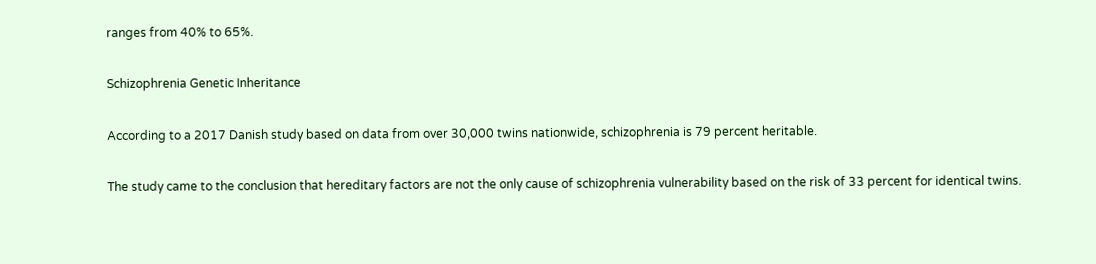ranges from 40% to 65%.

Schizophrenia Genetic Inheritance

According to a 2017 Danish study based on data from over 30,000 twins nationwide, schizophrenia is 79 percent heritable.

The study came to the conclusion that hereditary factors are not the only cause of schizophrenia vulnerability based on the risk of 33 percent for identical twins.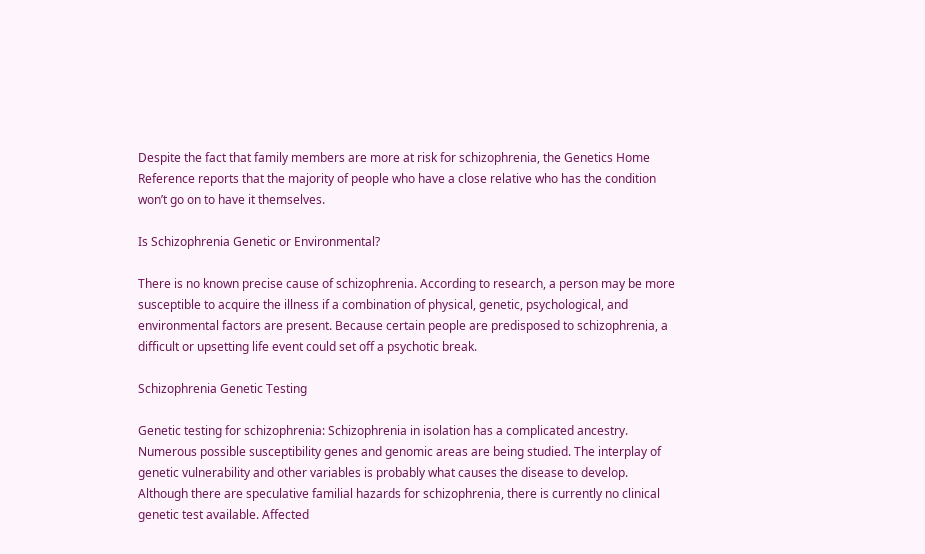Despite the fact that family members are more at risk for schizophrenia, the Genetics Home Reference reports that the majority of people who have a close relative who has the condition won’t go on to have it themselves.

Is Schizophrenia Genetic or Environmental?

There is no known precise cause of schizophrenia. According to research, a person may be more susceptible to acquire the illness if a combination of physical, genetic, psychological, and environmental factors are present. Because certain people are predisposed to schizophrenia, a difficult or upsetting life event could set off a psychotic break.

Schizophrenia Genetic Testing

Genetic testing for schizophrenia: Schizophrenia in isolation has a complicated ancestry. Numerous possible susceptibility genes and genomic areas are being studied. The interplay of genetic vulnerability and other variables is probably what causes the disease to develop. Although there are speculative familial hazards for schizophrenia, there is currently no clinical genetic test available. Affected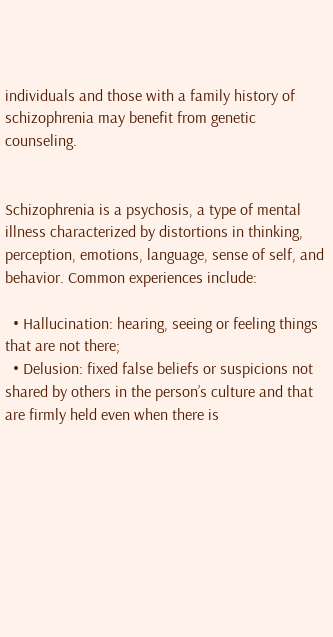individuals and those with a family history of schizophrenia may benefit from genetic counseling.


Schizophrenia is a psychosis, a type of mental illness characterized by distortions in thinking, perception, emotions, language, sense of self, and behavior. Common experiences include:

  • Hallucination: hearing, seeing or feeling things that are not there;
  • Delusion: fixed false beliefs or suspicions not shared by others in the person’s culture and that are firmly held even when there is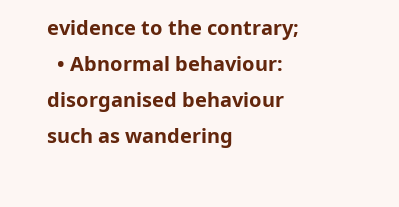evidence to the contrary;
  • Abnormal behaviour: disorganised behaviour such as wandering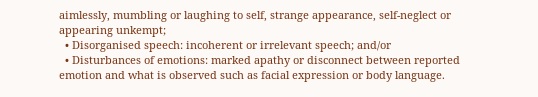aimlessly, mumbling or laughing to self, strange appearance, self-neglect or appearing unkempt;
  • Disorganised speech: incoherent or irrelevant speech; and/or
  • Disturbances of emotions: marked apathy or disconnect between reported emotion and what is observed such as facial expression or body language.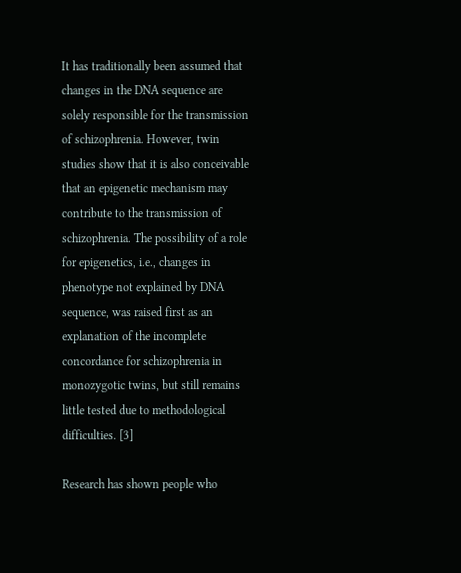It has traditionally been assumed that changes in the DNA sequence are solely responsible for the transmission of schizophrenia. However, twin studies show that it is also conceivable that an epigenetic mechanism may contribute to the transmission of schizophrenia. The possibility of a role for epigenetics, i.e., changes in phenotype not explained by DNA sequence, was raised first as an explanation of the incomplete concordance for schizophrenia in monozygotic twins, but still remains little tested due to methodological difficulties. [3]

Research has shown people who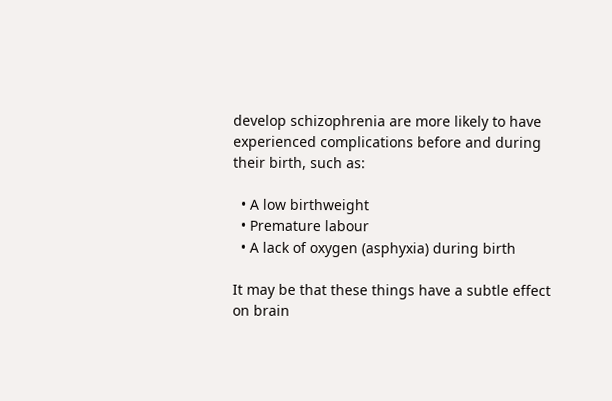develop schizophrenia are more likely to have experienced complications before and during their birth, such as:

  • A low birthweight
  • Premature labour
  • A lack of oxygen (asphyxia) during birth

It may be that these things have a subtle effect on brain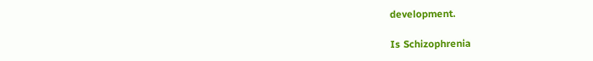development.

Is Schizophrenia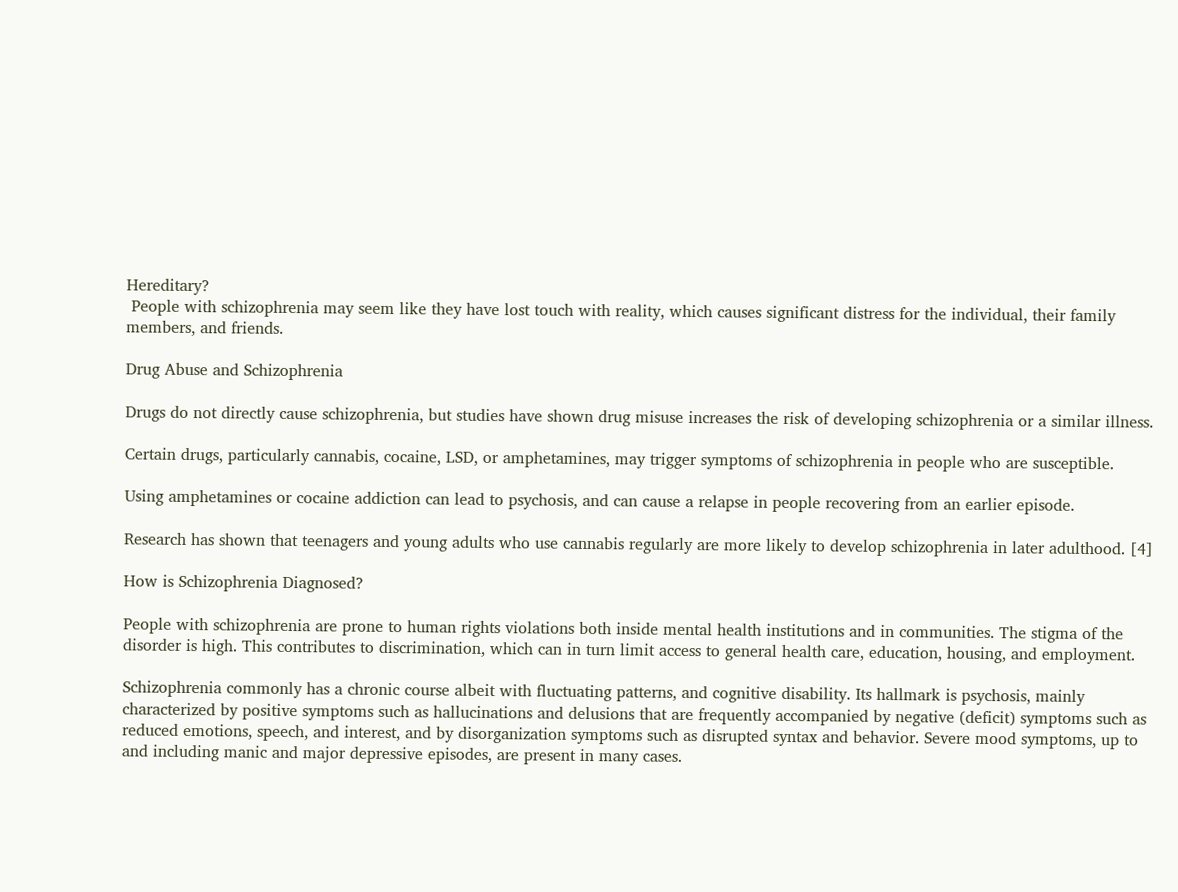Hereditary?
 People with schizophrenia may seem like they have lost touch with reality, which causes significant distress for the individual, their family members, and friends.

Drug Abuse and Schizophrenia

Drugs do not directly cause schizophrenia, but studies have shown drug misuse increases the risk of developing schizophrenia or a similar illness.

Certain drugs, particularly cannabis, cocaine, LSD, or amphetamines, may trigger symptoms of schizophrenia in people who are susceptible.

Using amphetamines or cocaine addiction can lead to psychosis, and can cause a relapse in people recovering from an earlier episode.

Research has shown that teenagers and young adults who use cannabis regularly are more likely to develop schizophrenia in later adulthood. [4]

How is Schizophrenia Diagnosed?

People with schizophrenia are prone to human rights violations both inside mental health institutions and in communities. The stigma of the disorder is high. This contributes to discrimination, which can in turn limit access to general health care, education, housing, and employment.

Schizophrenia commonly has a chronic course albeit with fluctuating patterns, and cognitive disability. Its hallmark is psychosis, mainly characterized by positive symptoms such as hallucinations and delusions that are frequently accompanied by negative (deficit) symptoms such as reduced emotions, speech, and interest, and by disorganization symptoms such as disrupted syntax and behavior. Severe mood symptoms, up to and including manic and major depressive episodes, are present in many cases.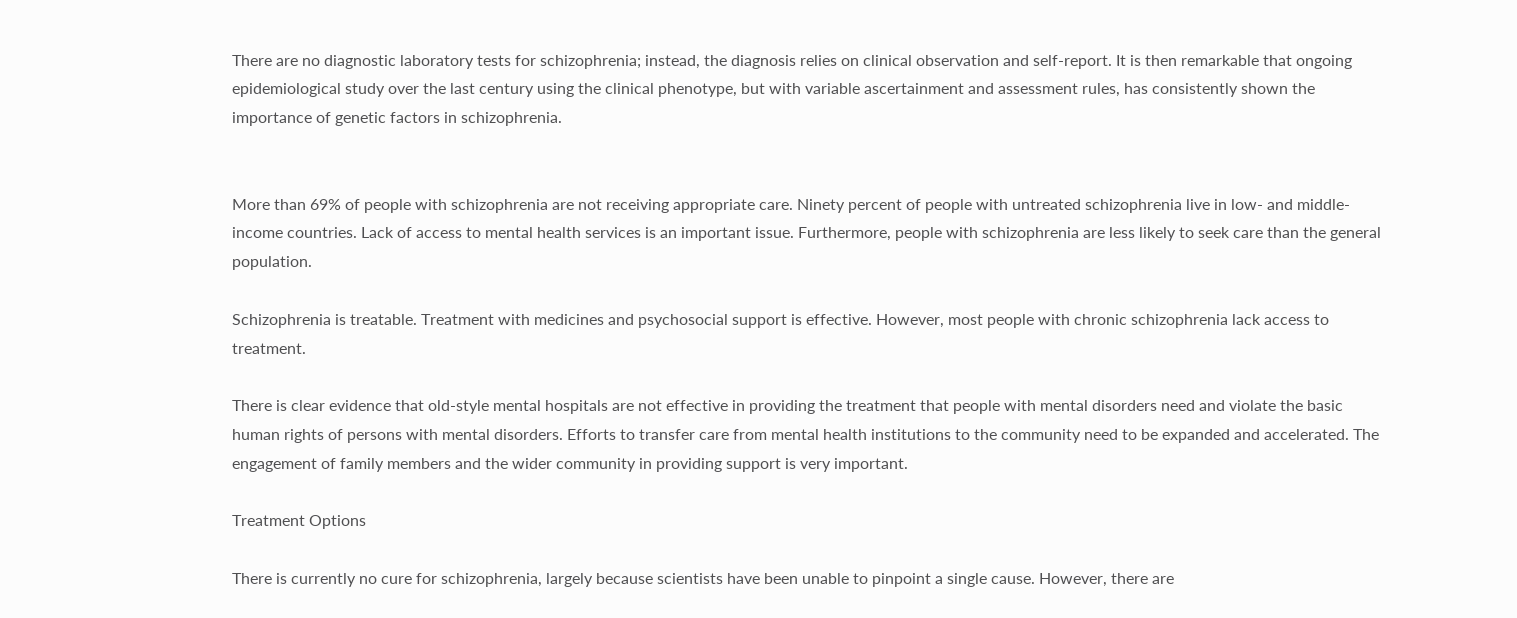There are no diagnostic laboratory tests for schizophrenia; instead, the diagnosis relies on clinical observation and self-report. It is then remarkable that ongoing epidemiological study over the last century using the clinical phenotype, but with variable ascertainment and assessment rules, has consistently shown the importance of genetic factors in schizophrenia.


More than 69% of people with schizophrenia are not receiving appropriate care. Ninety percent of people with untreated schizophrenia live in low- and middle-income countries. Lack of access to mental health services is an important issue. Furthermore, people with schizophrenia are less likely to seek care than the general population.

Schizophrenia is treatable. Treatment with medicines and psychosocial support is effective. However, most people with chronic schizophrenia lack access to treatment.

There is clear evidence that old-style mental hospitals are not effective in providing the treatment that people with mental disorders need and violate the basic human rights of persons with mental disorders. Efforts to transfer care from mental health institutions to the community need to be expanded and accelerated. The engagement of family members and the wider community in providing support is very important.

Treatment Options

There is currently no cure for schizophrenia, largely because scientists have been unable to pinpoint a single cause. However, there are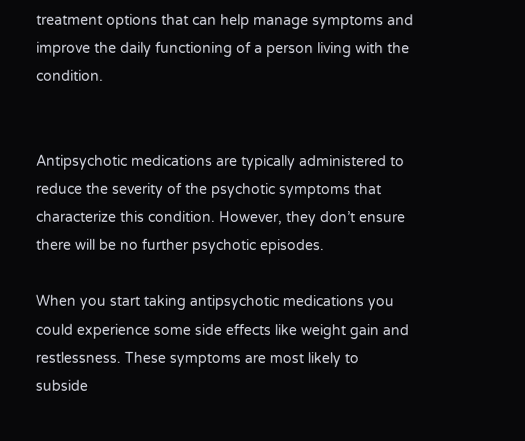treatment options that can help manage symptoms and improve the daily functioning of a person living with the condition.


Antipsychotic medications are typically administered to reduce the severity of the psychotic symptoms that characterize this condition. However, they don’t ensure there will be no further psychotic episodes.

When you start taking antipsychotic medications you could experience some side effects like weight gain and restlessness. These symptoms are most likely to subside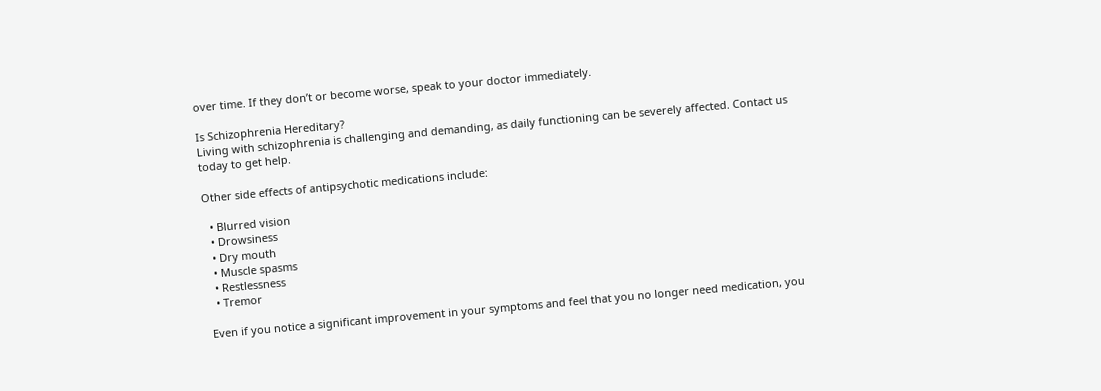over time. If they don’t or become worse, speak to your doctor immediately.

Is Schizophrenia Hereditary?
Living with schizophrenia is challenging and demanding, as daily functioning can be severely affected. Contact us today to get help.

Other side effects of antipsychotic medications include:

  • Blurred vision
  • Drowsiness
  • Dry mouth
  • Muscle spasms
  • Restlessness
  • Tremor

Even if you notice a significant improvement in your symptoms and feel that you no longer need medication, you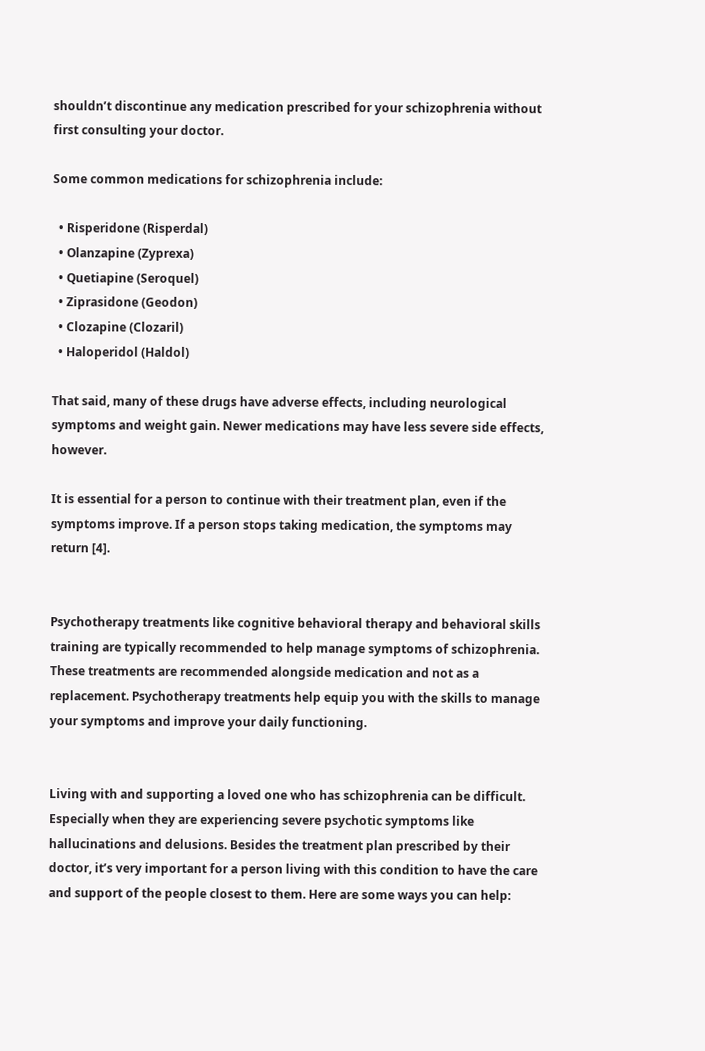shouldn’t discontinue any medication prescribed for your schizophrenia without first consulting your doctor.

Some common medications for schizophrenia include:

  • Risperidone (Risperdal)
  • Olanzapine (Zyprexa)
  • Quetiapine (Seroquel)
  • Ziprasidone (Geodon)
  • Clozapine (Clozaril)
  • Haloperidol (Haldol)

That said, many of these drugs have adverse effects, including neurological symptoms and weight gain. Newer medications may have less severe side effects, however.

It is essential for a person to continue with their treatment plan, even if the symptoms improve. If a person stops taking medication, the symptoms may return [4].


Psychotherapy treatments like cognitive behavioral therapy and behavioral skills training are typically recommended to help manage symptoms of schizophrenia. These treatments are recommended alongside medication and not as a replacement. Psychotherapy treatments help equip you with the skills to manage your symptoms and improve your daily functioning.


Living with and supporting a loved one who has schizophrenia can be difficult. Especially when they are experiencing severe psychotic symptoms like hallucinations and delusions. Besides the treatment plan prescribed by their doctor, it’s very important for a person living with this condition to have the care and support of the people closest to them. Here are some ways you can help: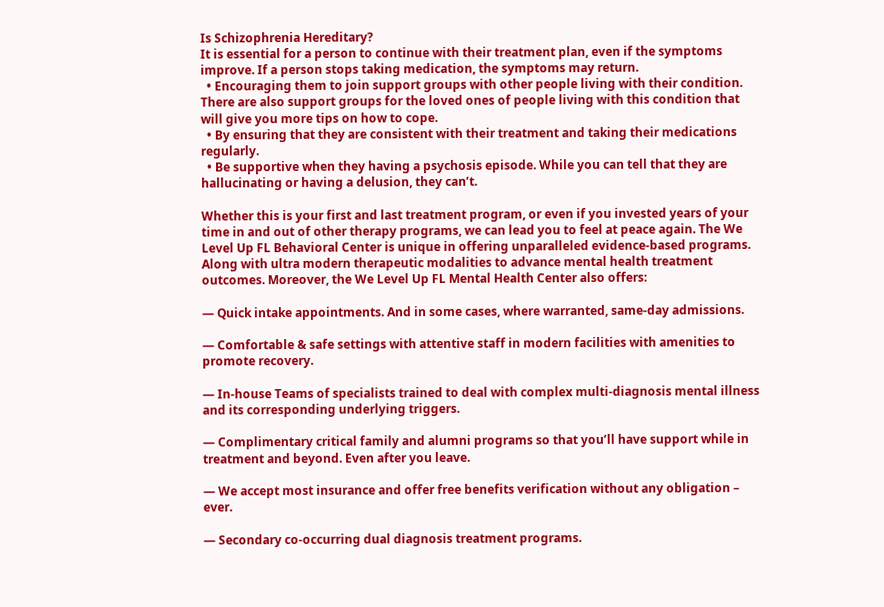Is Schizophrenia Hereditary?
It is essential for a person to continue with their treatment plan, even if the symptoms improve. If a person stops taking medication, the symptoms may return.
  • Encouraging them to join support groups with other people living with their condition. There are also support groups for the loved ones of people living with this condition that will give you more tips on how to cope.
  • By ensuring that they are consistent with their treatment and taking their medications regularly.
  • Be supportive when they having a psychosis episode. While you can tell that they are hallucinating or having a delusion, they can’t.

Whether this is your first and last treatment program, or even if you invested years of your time in and out of other therapy programs, we can lead you to feel at peace again. The We Level Up FL Behavioral Center is unique in offering unparalleled evidence-based programs. Along with ultra modern therapeutic modalities to advance mental health treatment outcomes. Moreover, the We Level Up FL Mental Health Center also offers:

— Quick intake appointments. And in some cases, where warranted, same-day admissions.

— Comfortable & safe settings with attentive staff in modern facilities with amenities to promote recovery.

— In-house Teams of specialists trained to deal with complex multi-diagnosis mental illness and its corresponding underlying triggers.

— Complimentary critical family and alumni programs so that you’ll have support while in treatment and beyond. Even after you leave.

— We accept most insurance and offer free benefits verification without any obligation – ever.

— Secondary co-occurring dual diagnosis treatment programs.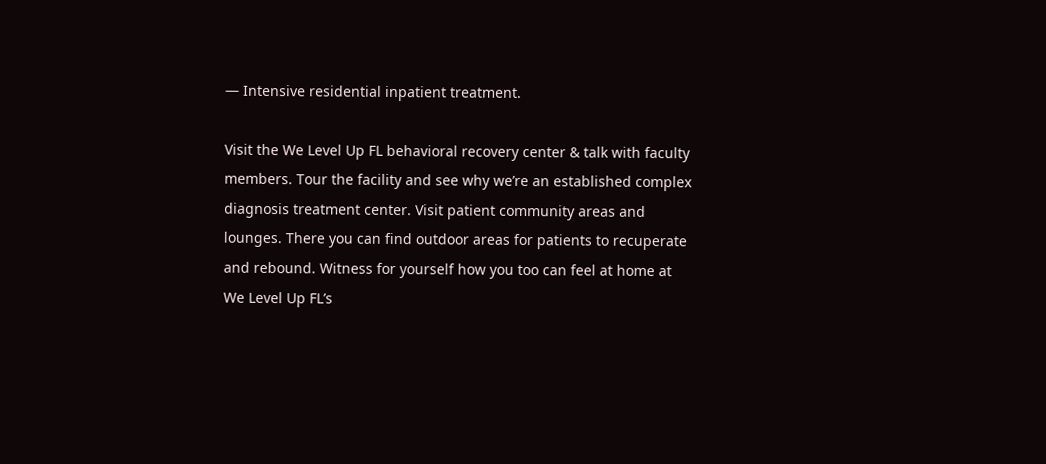— Intensive residential inpatient treatment.

Visit the We Level Up FL behavioral recovery center & talk with faculty members. Tour the facility and see why we’re an established complex diagnosis treatment center. Visit patient community areas and lounges. There you can find outdoor areas for patients to recuperate and rebound. Witness for yourself how you too can feel at home at We Level Up FL’s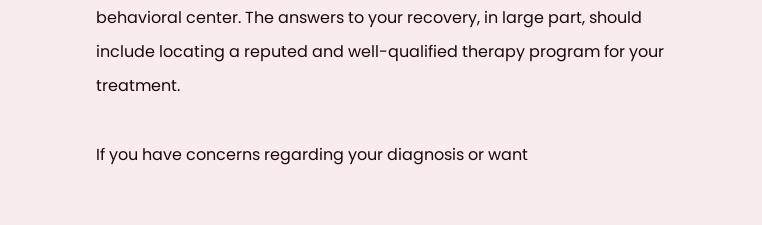behavioral center. The answers to your recovery, in large part, should include locating a reputed and well-qualified therapy program for your treatment.

If you have concerns regarding your diagnosis or want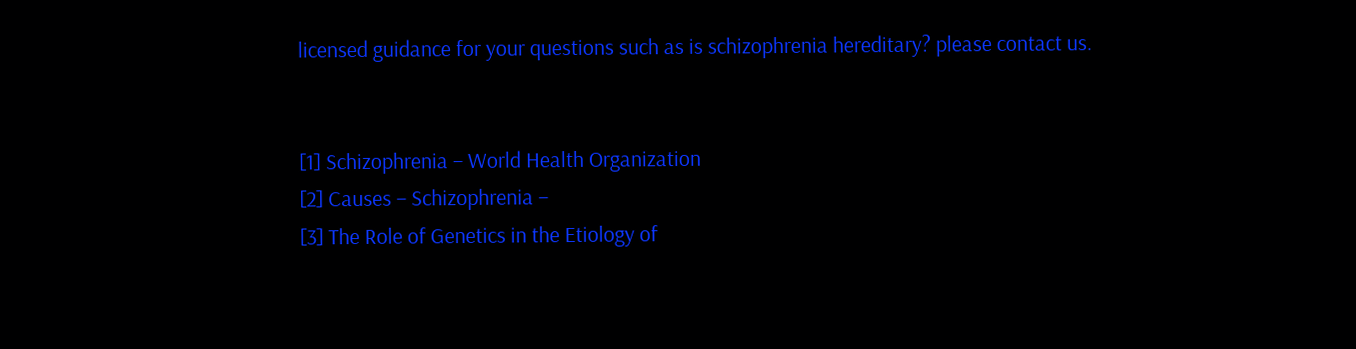licensed guidance for your questions such as is schizophrenia hereditary? please contact us.


[1] Schizophrenia – World Health Organization
[2] Causes – Schizophrenia –
[3] The Role of Genetics in the Etiology of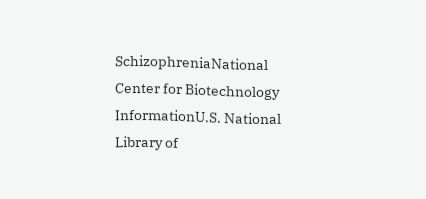SchizophreniaNational Center for Biotechnology InformationU.S. National Library of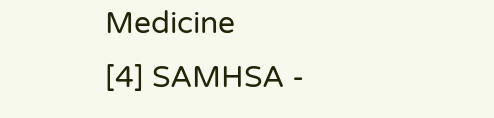Medicine
[4] SAMHSA -